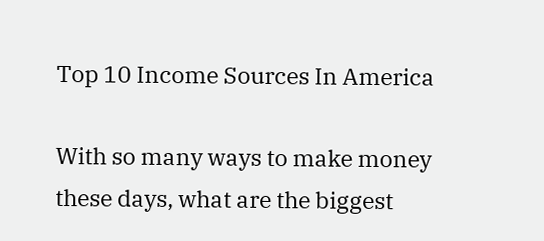Top 10 Income Sources In America

With so many ways to make money these days, what are the biggest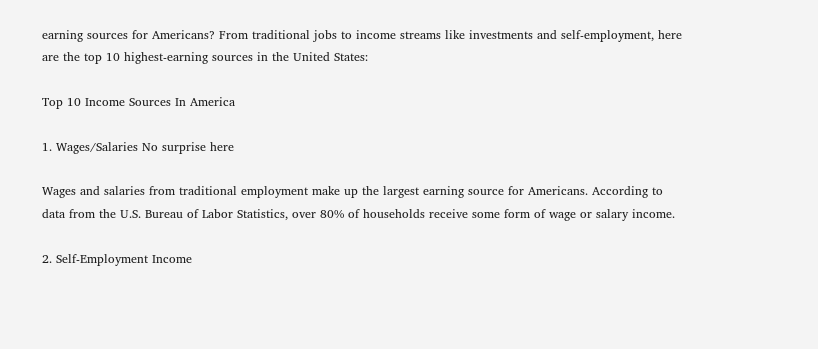earning sources for Americans? From traditional jobs to income streams like investments and self-employment, here are the top 10 highest-earning sources in the United States:

Top 10 Income Sources In America

1. Wages/Salaries No surprise here

Wages and salaries from traditional employment make up the largest earning source for Americans. According to data from the U.S. Bureau of Labor Statistics, over 80% of households receive some form of wage or salary income.

2. Self-Employment Income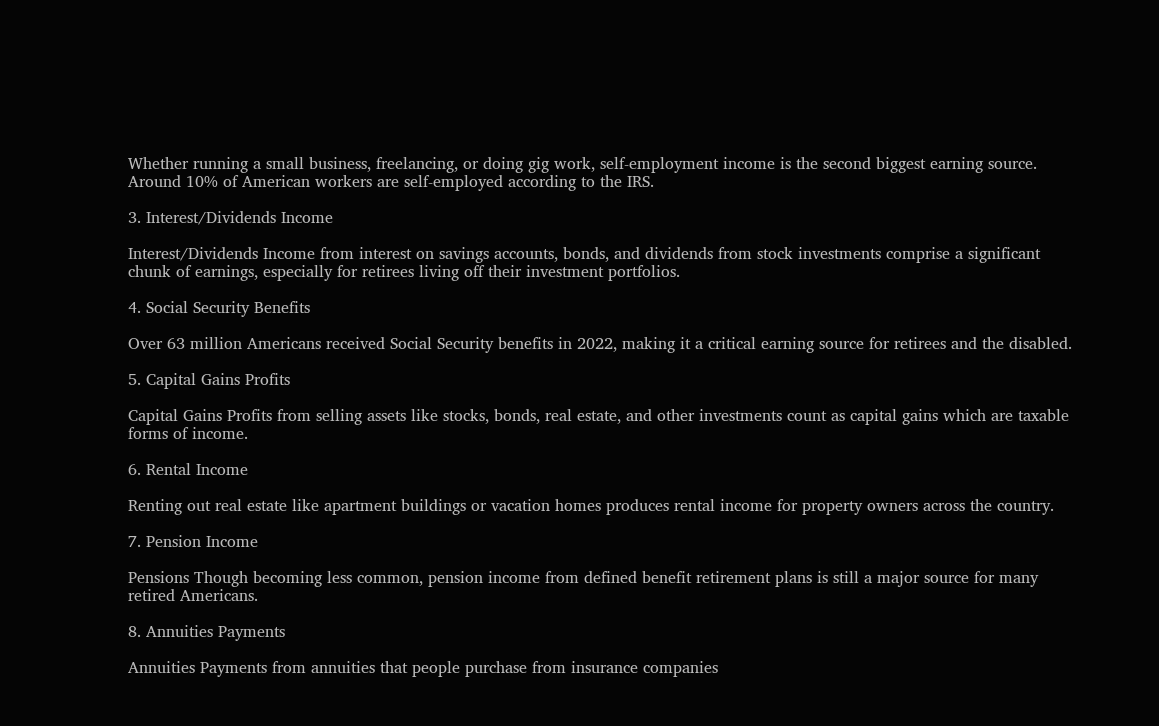Whether running a small business, freelancing, or doing gig work, self-employment income is the second biggest earning source. Around 10% of American workers are self-employed according to the IRS.

3. Interest/Dividends Income

Interest/Dividends Income from interest on savings accounts, bonds, and dividends from stock investments comprise a significant chunk of earnings, especially for retirees living off their investment portfolios.

4. Social Security Benefits

Over 63 million Americans received Social Security benefits in 2022, making it a critical earning source for retirees and the disabled.

5. Capital Gains Profits

Capital Gains Profits from selling assets like stocks, bonds, real estate, and other investments count as capital gains which are taxable forms of income.

6. Rental Income

Renting out real estate like apartment buildings or vacation homes produces rental income for property owners across the country.

7. Pension Income

Pensions Though becoming less common, pension income from defined benefit retirement plans is still a major source for many retired Americans.

8. Annuities Payments

Annuities Payments from annuities that people purchase from insurance companies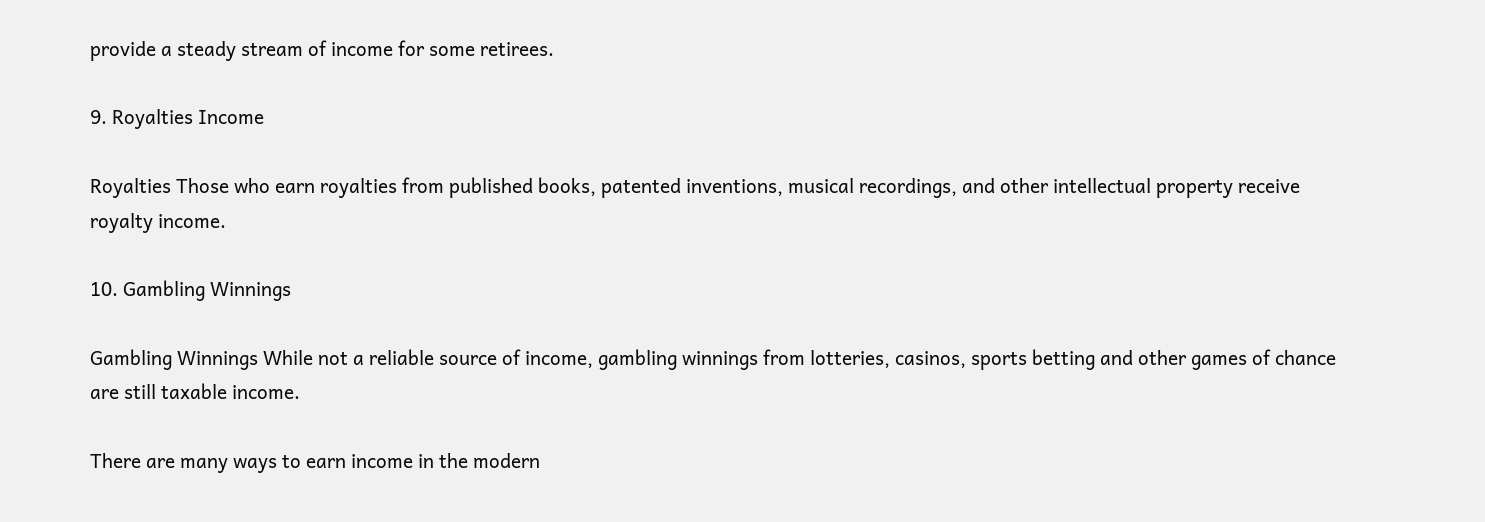provide a steady stream of income for some retirees.

9. Royalties Income

Royalties Those who earn royalties from published books, patented inventions, musical recordings, and other intellectual property receive royalty income.

10. Gambling Winnings

Gambling Winnings While not a reliable source of income, gambling winnings from lotteries, casinos, sports betting and other games of chance are still taxable income.

There are many ways to earn income in the modern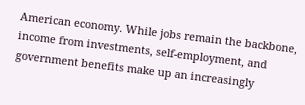American economy. While jobs remain the backbone, income from investments, self-employment, and government benefits make up an increasingly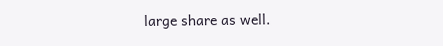large share as well.